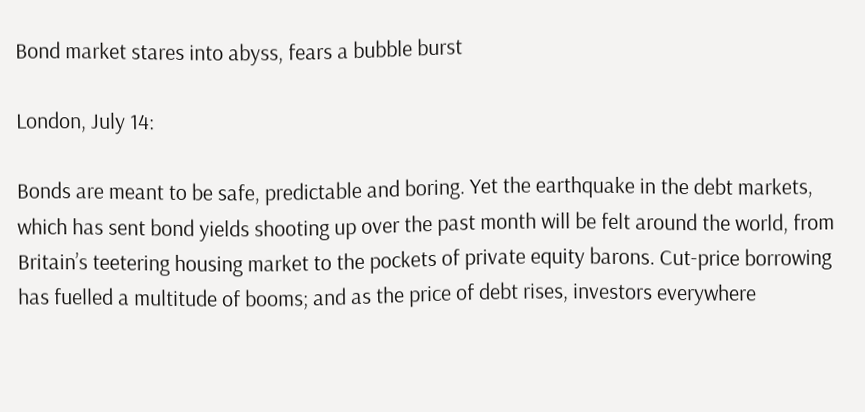Bond market stares into abyss, fears a bubble burst

London, July 14:

Bonds are meant to be safe, predictable and boring. Yet the earthquake in the debt markets, which has sent bond yields shooting up over the past month will be felt around the world, from Britain’s teetering housing market to the pockets of private equity barons. Cut-price borrowing has fuelled a multitude of booms; and as the price of debt rises, investors everywhere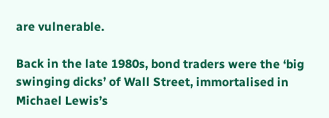are vulnerable.

Back in the late 1980s, bond traders were the ‘big swinging dicks’ of Wall Street, immortalised in Michael Lewis’s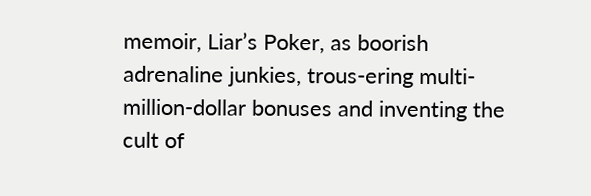memoir, Liar’s Poker, as boorish adrenaline junkies, trous-ering multi-million-dollar bonuses and inventing the cult of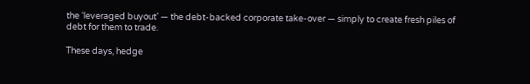the ‘leveraged buyout’ — the debt-backed corporate take-over — simply to create fresh piles of debt for them to trade.

These days, hedge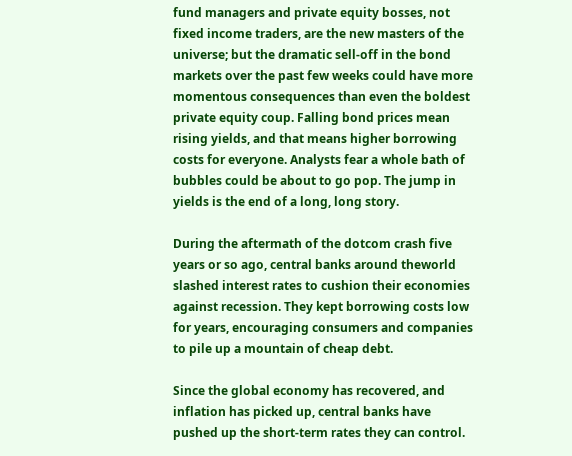fund managers and private equity bosses, not fixed income traders, are the new masters of the universe; but the dramatic sell-off in the bond markets over the past few weeks could have more momentous consequences than even the boldest private equity coup. Falling bond prices mean rising yields, and that means higher borrowing costs for everyone. Analysts fear a whole bath of bubbles could be about to go pop. The jump in yields is the end of a long, long story.

During the aftermath of the dotcom crash five years or so ago, central banks around theworld slashed interest rates to cushion their economies against recession. They kept borrowing costs low for years, encouraging consumers and companies to pile up a mountain of cheap debt.

Since the global economy has recovered, and inflation has picked up, central banks have pushed up the short-term rates they can control.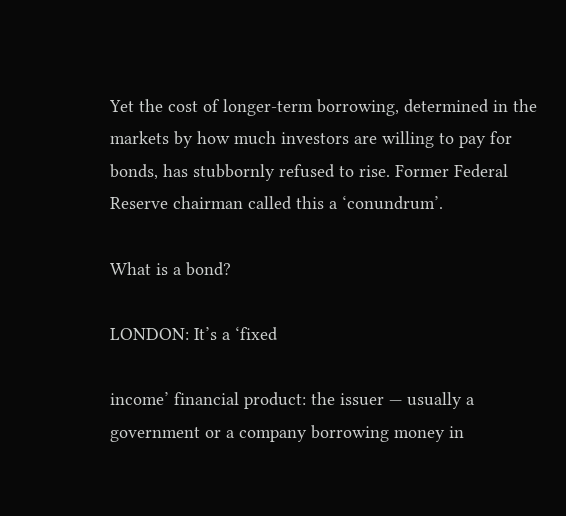Yet the cost of longer-term borrowing, determined in the markets by how much investors are willing to pay for bonds, has stubbornly refused to rise. Former Federal Reserve chairman called this a ‘conundrum’.

What is a bond?

LONDON: It’s a ‘fixed

income’ financial product: the issuer — usually a government or a company borrowing money in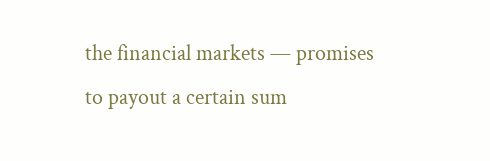the financial markets — promises to payout a certain sum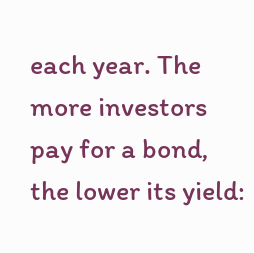each year. The more investors pay for a bond, the lower its yield: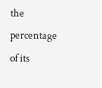the percentage of its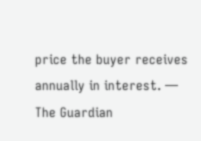price the buyer receives annually in interest. — The Guardian